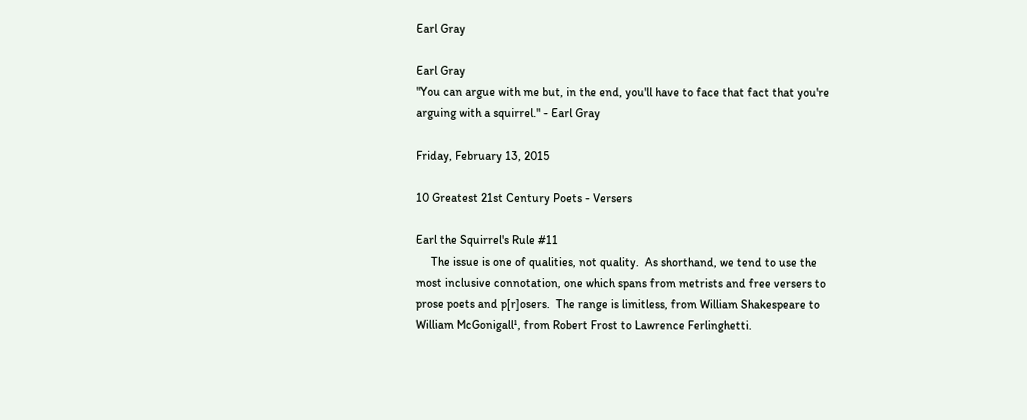Earl Gray

Earl Gray
"You can argue with me but, in the end, you'll have to face that fact that you're arguing with a squirrel." - Earl Gray

Friday, February 13, 2015

10 Greatest 21st Century Poets - Versers

Earl the Squirrel's Rule #11
     The issue is one of qualities, not quality.  As shorthand, we tend to use the most inclusive connotation, one which spans from metrists and free versers to prose poets and p[r]osers.  The range is limitless, from William Shakespeare to William McGonigall¹, from Robert Frost to Lawrence Ferlinghetti.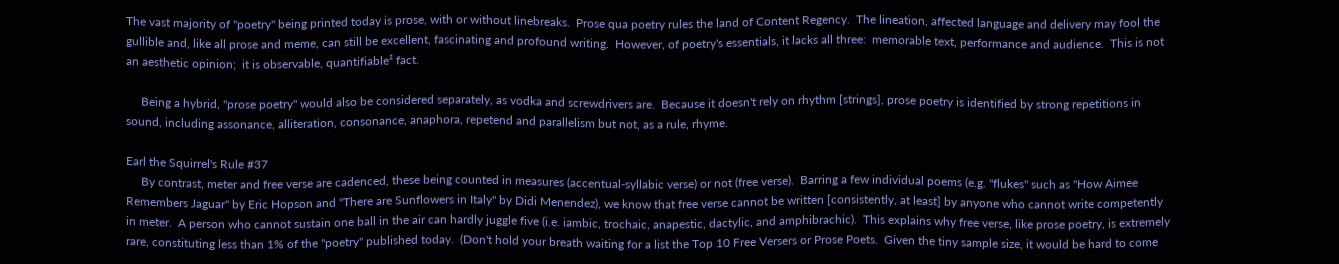The vast majority of "poetry" being printed today is prose, with or without linebreaks.  Prose qua poetry rules the land of Content Regency.  The lineation, affected language and delivery may fool the gullible and, like all prose and meme, can still be excellent, fascinating and profound writing.  However, of poetry's essentials, it lacks all three:  memorable text, performance and audience.  This is not an aesthetic opinion;  it is observable, quantifiable² fact.

     Being a hybrid, "prose poetry" would also be considered separately, as vodka and screwdrivers are.  Because it doesn't rely on rhythm [strings], prose poetry is identified by strong repetitions in sound, including assonance, alliteration, consonance, anaphora, repetend and parallelism but not, as a rule, rhyme.

Earl the Squirrel's Rule #37
     By contrast, meter and free verse are cadenced, these being counted in measures (accentual-syllabic verse) or not (free verse).  Barring a few individual poems (e.g. "flukes" such as "How Aimee Remembers Jaguar" by Eric Hopson and "There are Sunflowers in Italy" by Didi Menendez), we know that free verse cannot be written [consistently, at least] by anyone who cannot write competently in meter.  A person who cannot sustain one ball in the air can hardly juggle five (i.e. iambic, trochaic, anapestic, dactylic, and amphibrachic).  This explains why free verse, like prose poetry, is extremely rare, constituting less than 1% of the "poetry" published today.  (Don't hold your breath waiting for a list the Top 10 Free Versers or Prose Poets.  Given the tiny sample size, it would be hard to come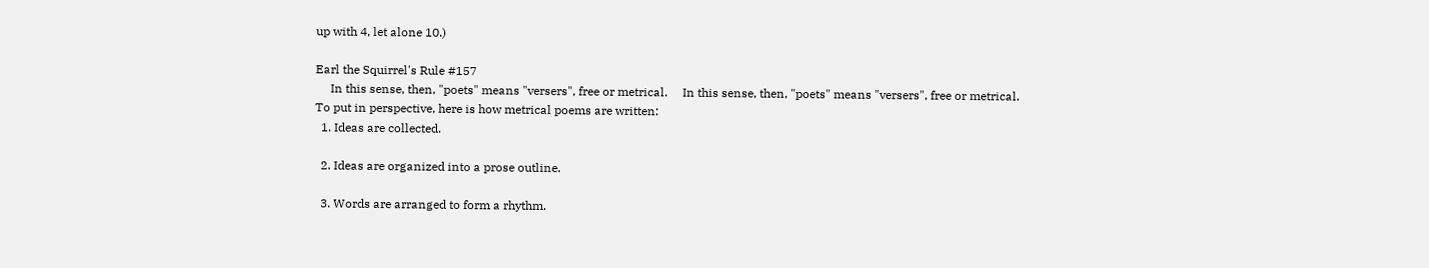up with 4, let alone 10.)

Earl the Squirrel's Rule #157
     In this sense, then, "poets" means "versers", free or metrical.     In this sense, then, "poets" means "versers", free or metrical.  To put in perspective, here is how metrical poems are written:
  1. Ideas are collected.

  2. Ideas are organized into a prose outline.

  3. Words are arranged to form a rhythm.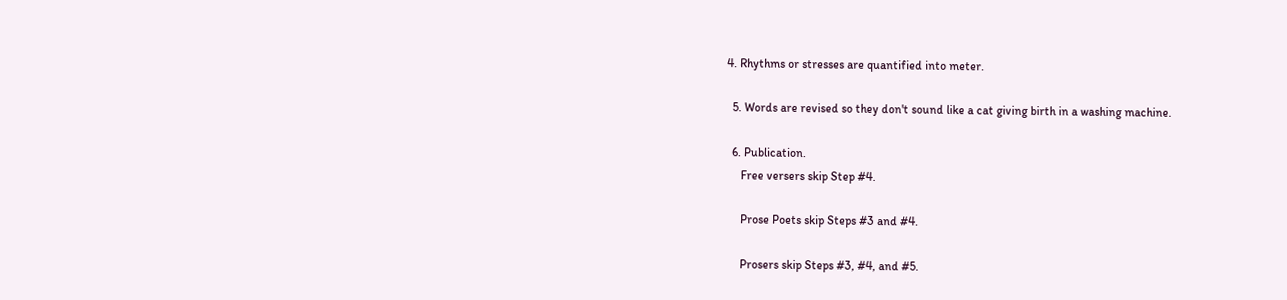4. Rhythms or stresses are quantified into meter.

  5. Words are revised so they don't sound like a cat giving birth in a washing machine.

  6. Publication.
     Free versers skip Step #4.

     Prose Poets skip Steps #3 and #4.

     Prosers skip Steps #3, #4, and #5.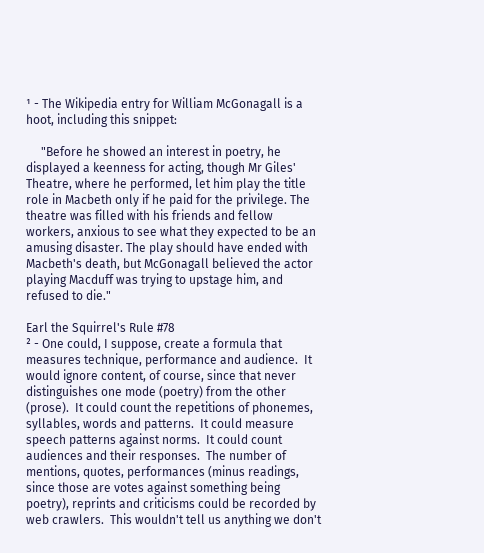¹ - The Wikipedia entry for William McGonagall is a hoot, including this snippet:

     "Before he showed an interest in poetry, he displayed a keenness for acting, though Mr Giles' Theatre, where he performed, let him play the title role in Macbeth only if he paid for the privilege. The theatre was filled with his friends and fellow workers, anxious to see what they expected to be an amusing disaster. The play should have ended with Macbeth's death, but McGonagall believed the actor playing Macduff was trying to upstage him, and refused to die."

Earl the Squirrel's Rule #78
² - One could, I suppose, create a formula that measures technique, performance and audience.  It would ignore content, of course, since that never distinguishes one mode (poetry) from the other (prose).  It could count the repetitions of phonemes, syllables, words and patterns.  It could measure speech patterns against norms.  It could count audiences and their responses.  The number of mentions, quotes, performances (minus readings, since those are votes against something being poetry), reprints and criticisms could be recorded by web crawlers.  This wouldn't tell us anything we don't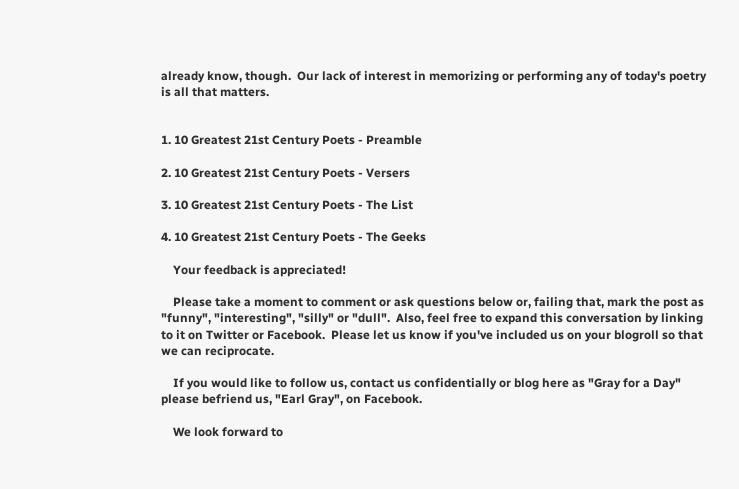already know, though.  Our lack of interest in memorizing or performing any of today's poetry is all that matters.


1. 10 Greatest 21st Century Poets - Preamble

2. 10 Greatest 21st Century Poets - Versers

3. 10 Greatest 21st Century Poets - The List

4. 10 Greatest 21st Century Poets - The Geeks

    Your feedback is appreciated!

    Please take a moment to comment or ask questions below or, failing that, mark the post as "funny", "interesting", "silly" or "dull".  Also, feel free to expand this conversation by linking to it on Twitter or Facebook.  Please let us know if you've included us on your blogroll so that we can reciprocate.

    If you would like to follow us, contact us confidentially or blog here as "Gray for a Day" please befriend us, "Earl Gray", on Facebook.

    We look forward to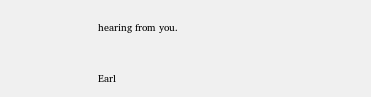hearing from you.


Earl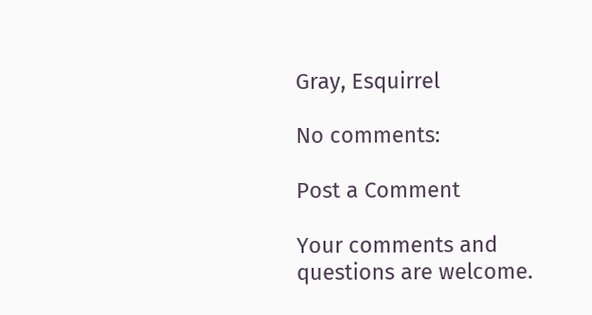Gray, Esquirrel

No comments:

Post a Comment

Your comments and questions are welcome.